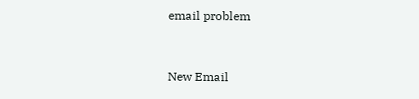email problem


New Email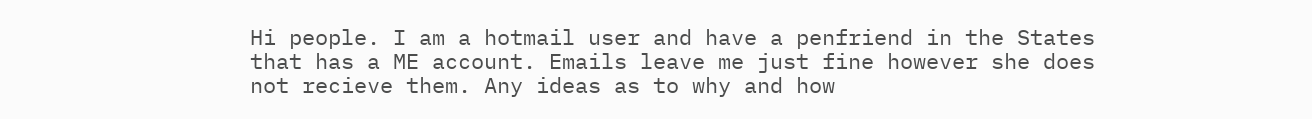Hi people. I am a hotmail user and have a penfriend in the States that has a ME account. Emails leave me just fine however she does not recieve them. Any ideas as to why and how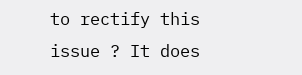to rectify this issue ? It does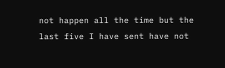not happen all the time but the last five I have sent have not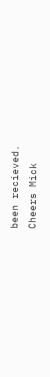been recieved.
Cheers Mick